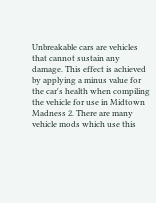Unbreakable cars are vehicles that cannot sustain any damage. This effect is achieved by applying a minus value for the car's health when compiling the vehicle for use in Midtown Madness 2. There are many vehicle mods which use this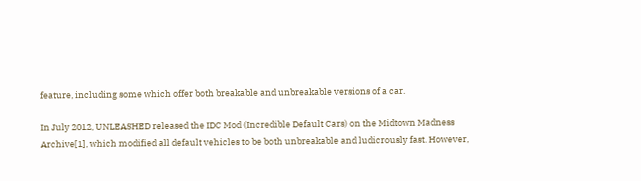feature, including some which offer both breakable and unbreakable versions of a car.

In July 2012, UNLEASHED released the IDC Mod (Incredible Default Cars) on the Midtown Madness Archive[1], which modified all default vehicles to be both unbreakable and ludicrously fast. However,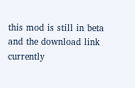this mod is still in beta and the download link currently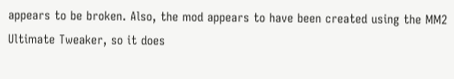appears to be broken. Also, the mod appears to have been created using the MM2 Ultimate Tweaker, so it does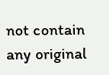not contain any original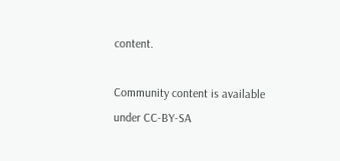content.

Community content is available under CC-BY-SA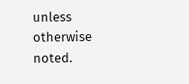unless otherwise noted.